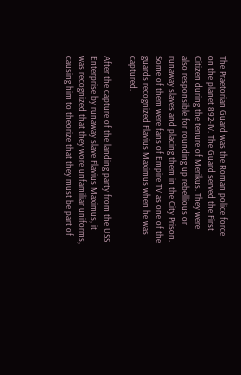The Praetorian Guard was the Roman police force on the planet 892-IV. The Guard served the First Citizen during the tenure of Merikus. They were also responsible for rounding up rebellious or runaway slaves and placing them in the City Prison. Some of them were fans of Empire TV as one of the guards recognized Flavius Maximus when he was captured.

After the capture of the landing party from the USS Enterprise by runaway slave Flavius Maximus, it was recognized that they wore unfamiliar uniforms, causing him to theorize that they must be part of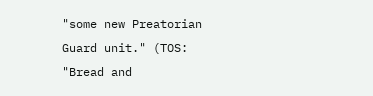"some new Preatorian Guard unit." (TOS: "Bread and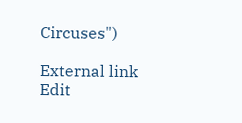Circuses")

External link Edit